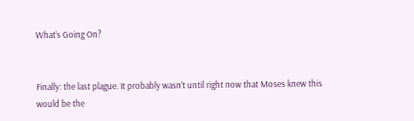What’s Going On?


Finally: the last plague. It probably wasn’t until right now that Moses knew this would be the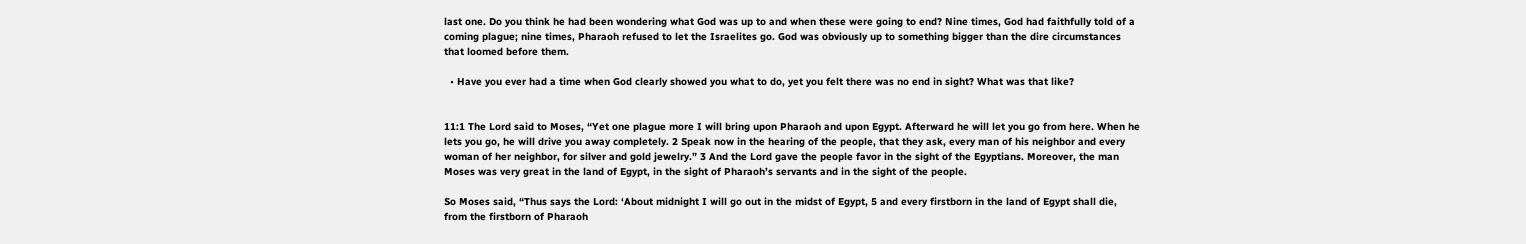last one. Do you think he had been wondering what God was up to and when these were going to end? Nine times, God had faithfully told of a coming plague; nine times, Pharaoh refused to let the Israelites go. God was obviously up to something bigger than the dire circumstances that loomed before them.

  • Have you ever had a time when God clearly showed you what to do, yet you felt there was no end in sight? What was that like?


11:1 The Lord said to Moses, “Yet one plague more I will bring upon Pharaoh and upon Egypt. Afterward he will let you go from here. When he lets you go, he will drive you away completely. 2 Speak now in the hearing of the people, that they ask, every man of his neighbor and every woman of her neighbor, for silver and gold jewelry.” 3 And the Lord gave the people favor in the sight of the Egyptians. Moreover, the man Moses was very great in the land of Egypt, in the sight of Pharaoh’s servants and in the sight of the people.

So Moses said, “Thus says the Lord: ‘About midnight I will go out in the midst of Egypt, 5 and every firstborn in the land of Egypt shall die, from the firstborn of Pharaoh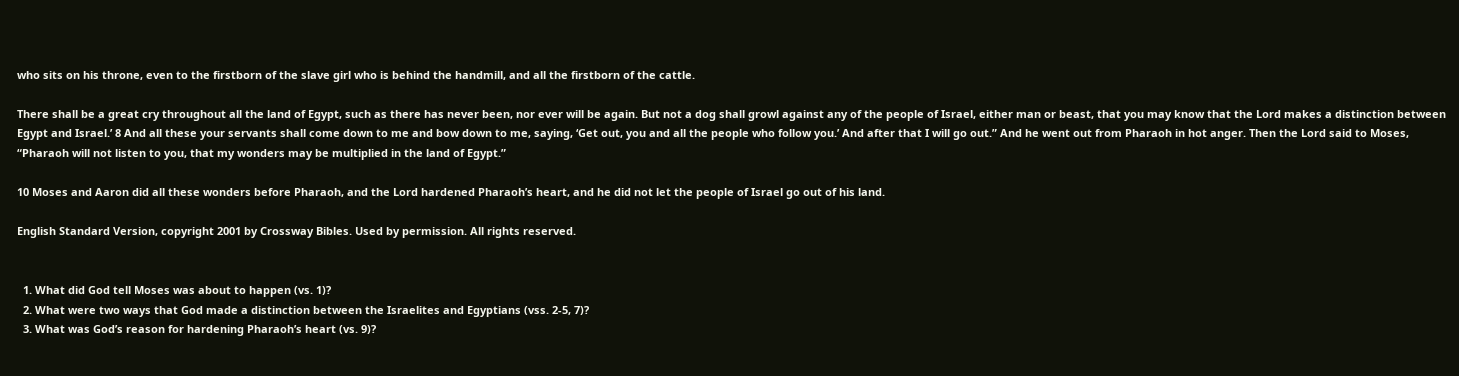who sits on his throne, even to the firstborn of the slave girl who is behind the handmill, and all the firstborn of the cattle.

There shall be a great cry throughout all the land of Egypt, such as there has never been, nor ever will be again. But not a dog shall growl against any of the people of Israel, either man or beast, that you may know that the Lord makes a distinction between Egypt and Israel.’ 8 And all these your servants shall come down to me and bow down to me, saying, ‘Get out, you and all the people who follow you.’ And after that I will go out.” And he went out from Pharaoh in hot anger. Then the Lord said to Moses, “Pharaoh will not listen to you, that my wonders may be multiplied in the land of Egypt.”

10 Moses and Aaron did all these wonders before Pharaoh, and the Lord hardened Pharaoh’s heart, and he did not let the people of Israel go out of his land.

English Standard Version, copyright 2001 by Crossway Bibles. Used by permission. All rights reserved.


  1. What did God tell Moses was about to happen (vs. 1)?
  2. What were two ways that God made a distinction between the Israelites and Egyptians (vss. 2-5, 7)?
  3. What was God’s reason for hardening Pharaoh’s heart (vs. 9)?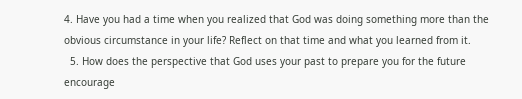4. Have you had a time when you realized that God was doing something more than the obvious circumstance in your life? Reflect on that time and what you learned from it.
  5. How does the perspective that God uses your past to prepare you for the future encourage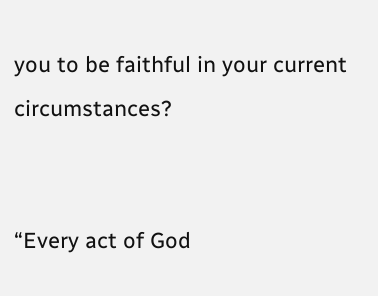you to be faithful in your current circumstances?


“Every act of God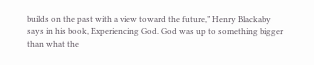builds on the past with a view toward the future,” Henry Blackaby says in his book, Experiencing God. God was up to something bigger than what the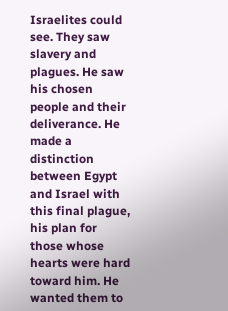Israelites could see. They saw slavery and plagues. He saw his chosen people and their deliverance. He made a distinction between Egypt and Israel with this final plague, his plan for those whose hearts were hard toward him. He wanted them to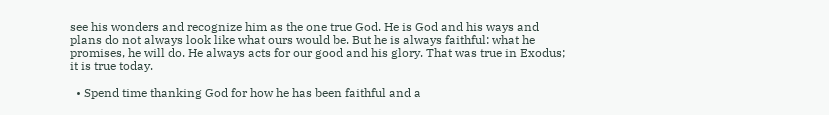see his wonders and recognize him as the one true God. He is God and his ways and plans do not always look like what ours would be. But he is always faithful: what he promises, he will do. He always acts for our good and his glory. That was true in Exodus; it is true today.

  • Spend time thanking God for how he has been faithful and a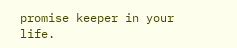promise keeper in your life.